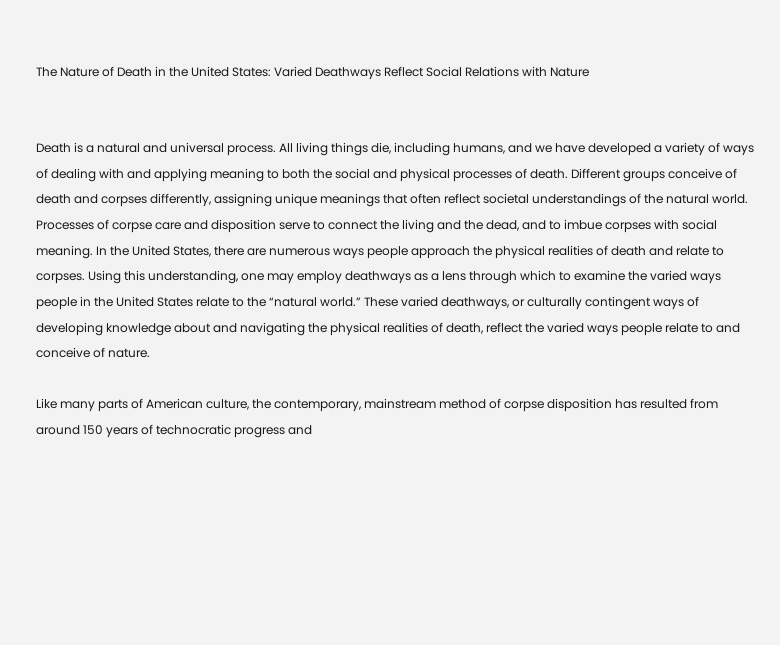The Nature of Death in the United States: Varied Deathways Reflect Social Relations with Nature


Death is a natural and universal process. All living things die, including humans, and we have developed a variety of ways of dealing with and applying meaning to both the social and physical processes of death. Different groups conceive of death and corpses differently, assigning unique meanings that often reflect societal understandings of the natural world. Processes of corpse care and disposition serve to connect the living and the dead, and to imbue corpses with social meaning. In the United States, there are numerous ways people approach the physical realities of death and relate to corpses. Using this understanding, one may employ deathways as a lens through which to examine the varied ways people in the United States relate to the “natural world.” These varied deathways, or culturally contingent ways of developing knowledge about and navigating the physical realities of death, reflect the varied ways people relate to and conceive of nature.

Like many parts of American culture, the contemporary, mainstream method of corpse disposition has resulted from around 150 years of technocratic progress and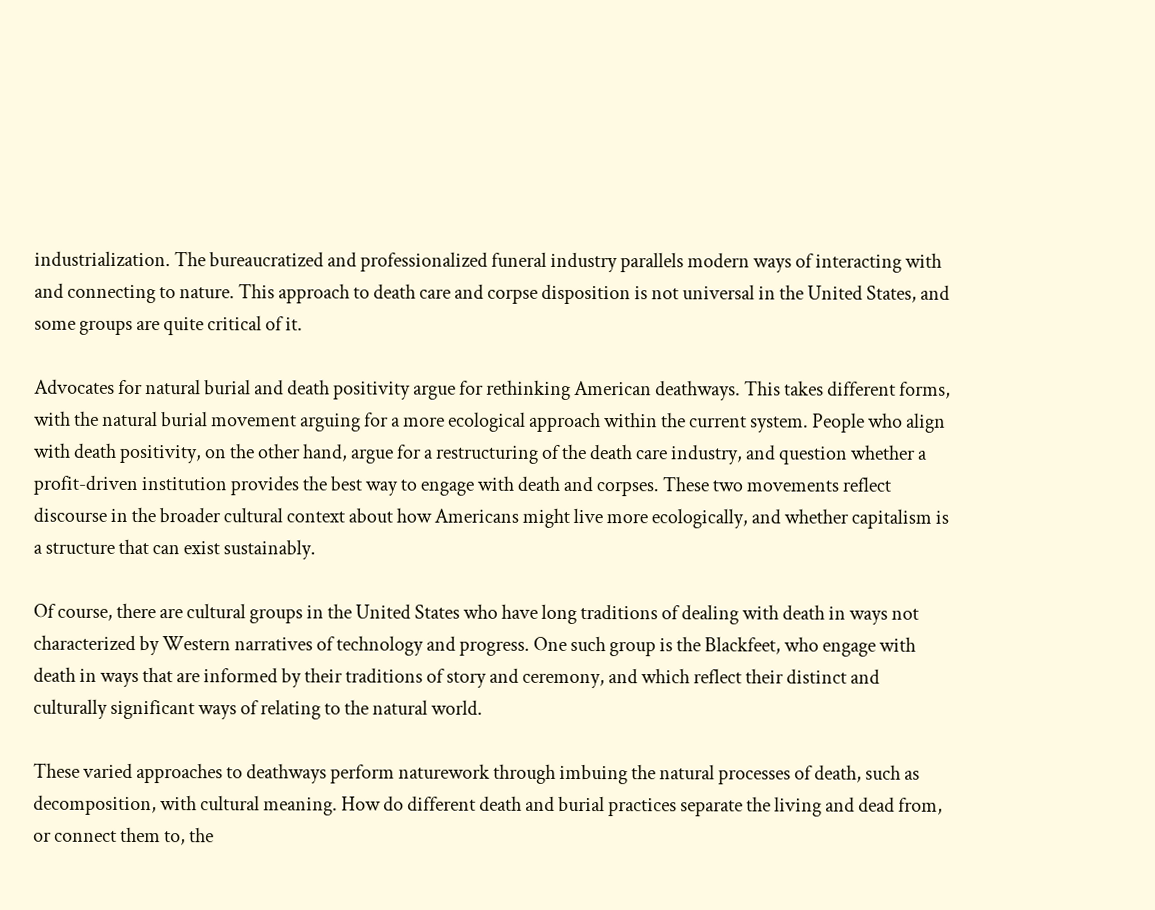industrialization. The bureaucratized and professionalized funeral industry parallels modern ways of interacting with and connecting to nature. This approach to death care and corpse disposition is not universal in the United States, and some groups are quite critical of it.

Advocates for natural burial and death positivity argue for rethinking American deathways. This takes different forms, with the natural burial movement arguing for a more ecological approach within the current system. People who align with death positivity, on the other hand, argue for a restructuring of the death care industry, and question whether a profit-driven institution provides the best way to engage with death and corpses. These two movements reflect discourse in the broader cultural context about how Americans might live more ecologically, and whether capitalism is a structure that can exist sustainably.

Of course, there are cultural groups in the United States who have long traditions of dealing with death in ways not characterized by Western narratives of technology and progress. One such group is the Blackfeet, who engage with death in ways that are informed by their traditions of story and ceremony, and which reflect their distinct and culturally significant ways of relating to the natural world.

These varied approaches to deathways perform naturework through imbuing the natural processes of death, such as decomposition, with cultural meaning. How do different death and burial practices separate the living and dead from, or connect them to, the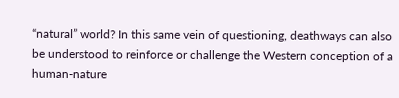“natural” world? In this same vein of questioning, deathways can also be understood to reinforce or challenge the Western conception of a human-nature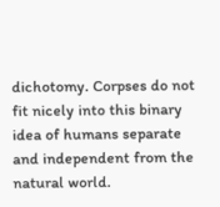dichotomy. Corpses do not fit nicely into this binary idea of humans separate and independent from the natural world.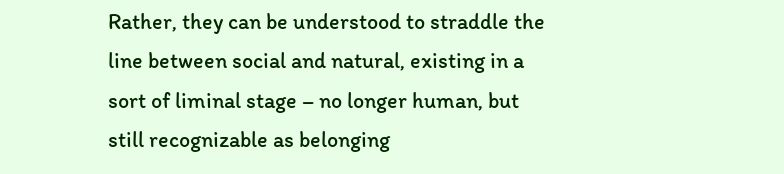Rather, they can be understood to straddle the line between social and natural, existing in a sort of liminal stage – no longer human, but still recognizable as belonging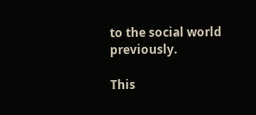to the social world previously.

This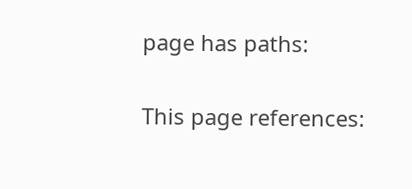page has paths:

This page references: